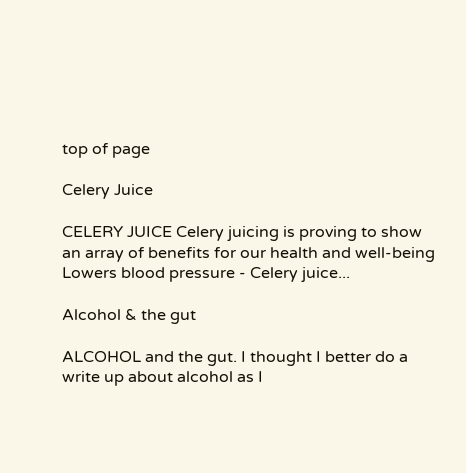top of page

Celery Juice

CELERY JUICE Celery juicing is proving to show an array of benefits for our health and well-being Lowers blood pressure - Celery juice...

Alcohol & the gut

ALCOHOL and the gut. I thought I better do a write up about alcohol as I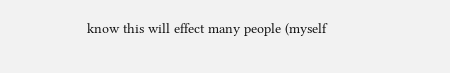know this will effect many people (myself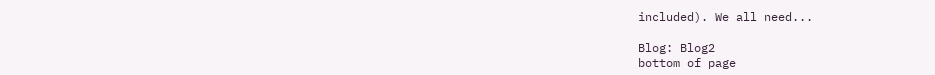included). We all need...

Blog: Blog2
bottom of page